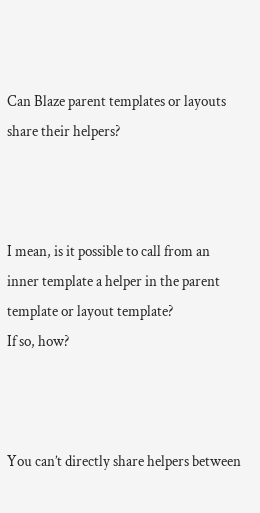Can Blaze parent templates or layouts share their helpers?



I mean, is it possible to call from an inner template a helper in the parent template or layout template?
If so, how?



You can’t directly share helpers between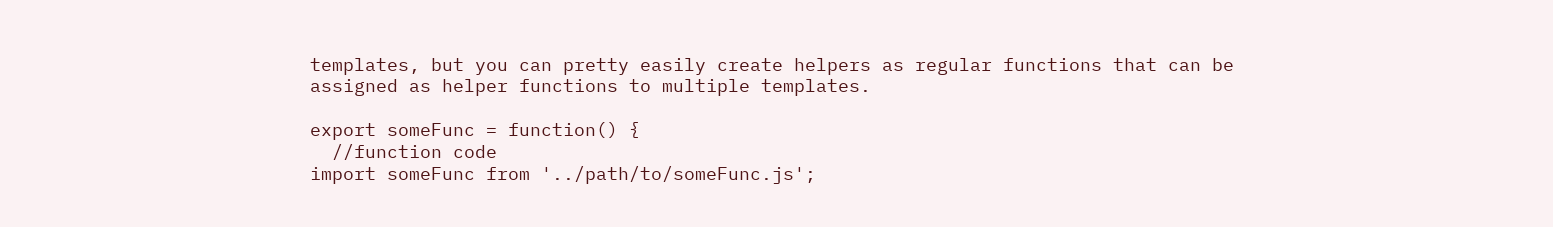templates, but you can pretty easily create helpers as regular functions that can be assigned as helper functions to multiple templates.

export someFunc = function() {
  //function code
import someFunc from '../path/to/someFunc.js';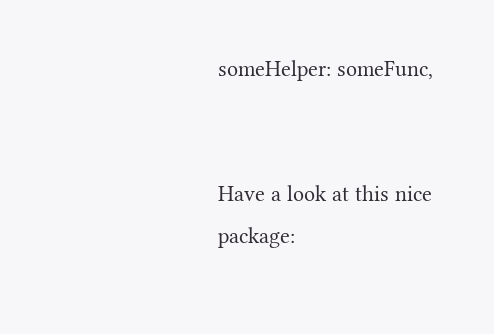someHelper: someFunc,


Have a look at this nice package: